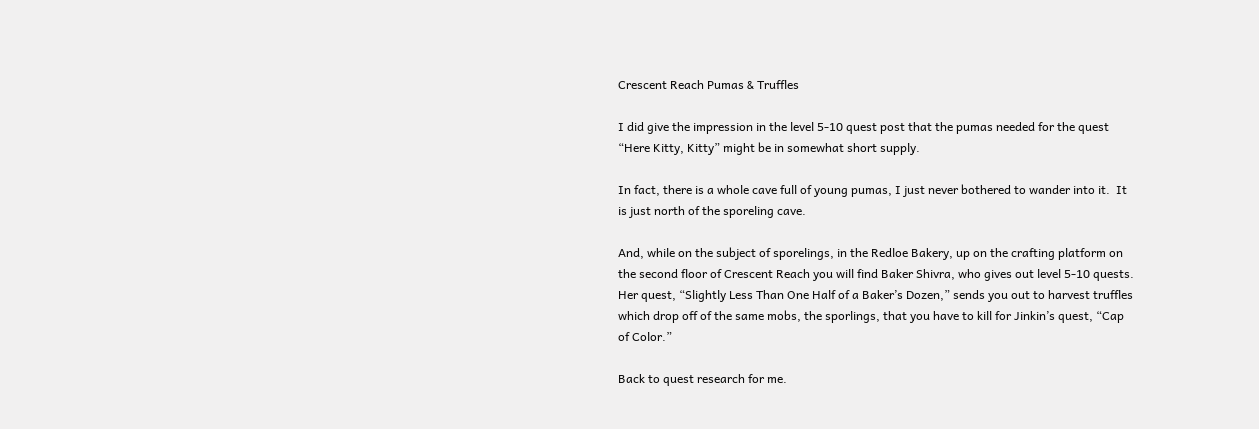Crescent Reach Pumas & Truffles

I did give the impression in the level 5-10 quest post that the pumas needed for the quest “Here Kitty, Kitty” might be in somewhat short supply.

In fact, there is a whole cave full of young pumas, I just never bothered to wander into it.  It is just north of the sporeling cave.

And, while on the subject of sporelings, in the Redloe Bakery, up on the crafting platform on the second floor of Crescent Reach you will find Baker Shivra, who gives out level 5-10 quests.  Her quest, “Slightly Less Than One Half of a Baker’s Dozen,” sends you out to harvest truffles which drop off of the same mobs, the sporlings, that you have to kill for Jinkin’s quest, “Cap of Color.”

Back to quest research for me.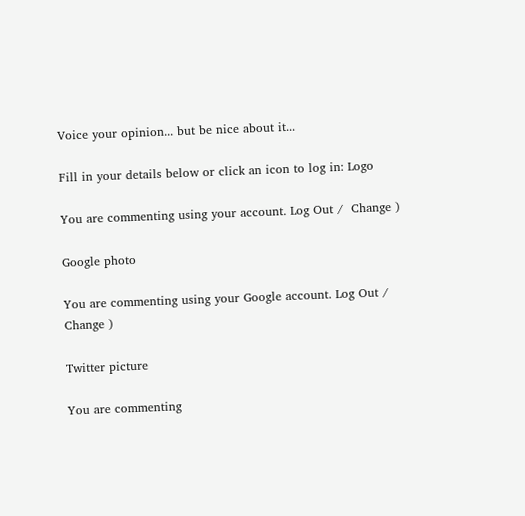Voice your opinion... but be nice about it...

Fill in your details below or click an icon to log in: Logo

You are commenting using your account. Log Out /  Change )

Google photo

You are commenting using your Google account. Log Out /  Change )

Twitter picture

You are commenting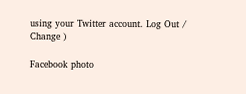using your Twitter account. Log Out /  Change )

Facebook photo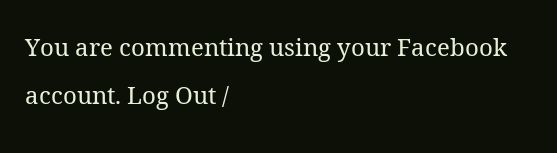You are commenting using your Facebook account. Log Out /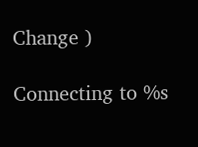Change )

Connecting to %s